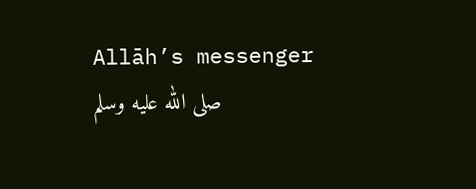Allāh’s messenger صلى الله عليه وسلم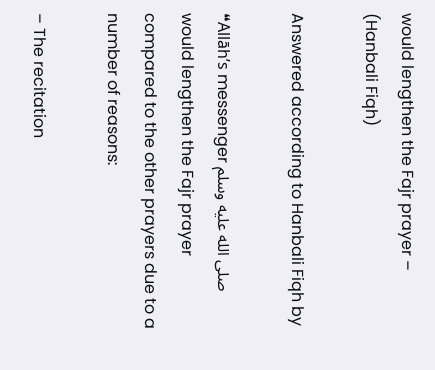would lengthen the Fajr prayer – (Hanbali Fiqh)

Answered according to Hanbali Fiqh by

❝Allāh’s messenger صلى الله عليه وسلم would lengthen the Fajr prayer compared to the other prayers due to a number of reasons:

– The recitation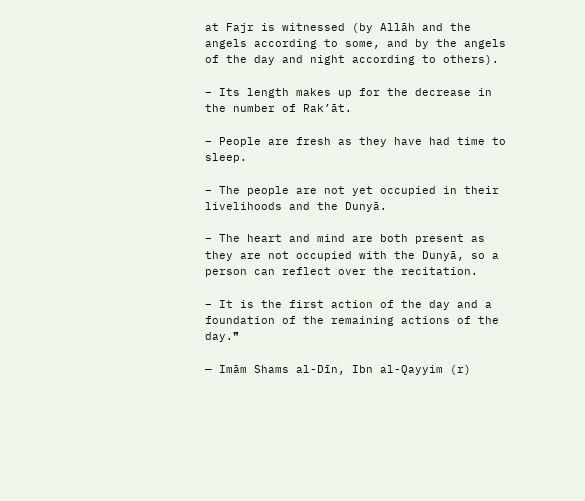at Fajr is witnessed (by Allāh and the angels according to some, and by the angels of the day and night according to others).

– Its length makes up for the decrease in the number of Rak’āt.

– People are fresh as they have had time to sleep.

– The people are not yet occupied in their livelihoods and the Dunyā.

– The heart and mind are both present as they are not occupied with the Dunyā, so a person can reflect over the recitation.

– It is the first action of the day and a foundation of the remaining actions of the day.❞

— Imām Shams al-Dīn, Ibn al-Qayyim (r)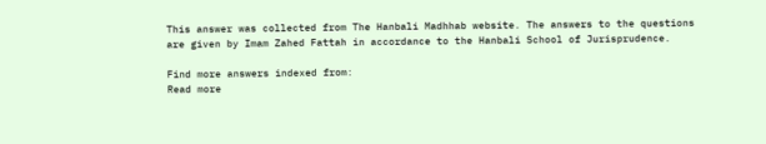This answer was collected from The Hanbali Madhhab website. The answers to the questions are given by Imam Zahed Fattah in accordance to the Hanbali School of Jurisprudence.

Find more answers indexed from:
Read more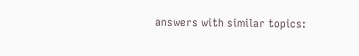answers with similar topics: